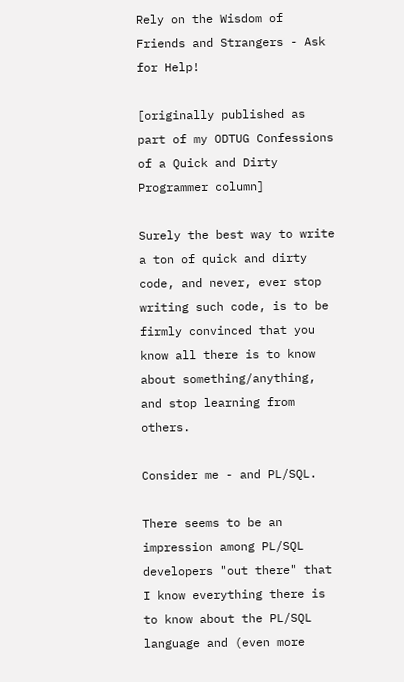Rely on the Wisdom of Friends and Strangers - Ask for Help!

[originally published as part of my ODTUG Confessions of a Quick and Dirty Programmer column]

Surely the best way to write a ton of quick and dirty code, and never, ever stop writing such code, is to be firmly convinced that you know all there is to know about something/anything, and stop learning from others.

Consider me - and PL/SQL.

There seems to be an impression among PL/SQL developers "out there" that I know everything there is to know about the PL/SQL language and (even more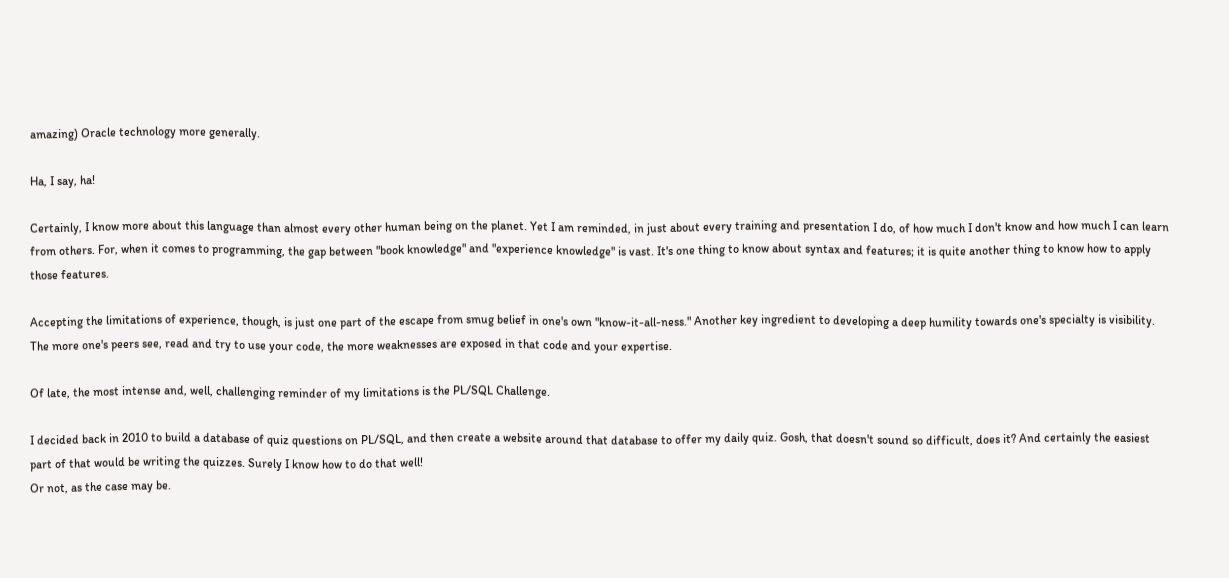amazing) Oracle technology more generally.

Ha, I say, ha!

Certainly, I know more about this language than almost every other human being on the planet. Yet I am reminded, in just about every training and presentation I do, of how much I don't know and how much I can learn from others. For, when it comes to programming, the gap between "book knowledge" and "experience knowledge" is vast. It's one thing to know about syntax and features; it is quite another thing to know how to apply those features.

Accepting the limitations of experience, though, is just one part of the escape from smug belief in one's own "know-it-all-ness." Another key ingredient to developing a deep humility towards one's specialty is visibility. The more one's peers see, read and try to use your code, the more weaknesses are exposed in that code and your expertise.

Of late, the most intense and, well, challenging reminder of my limitations is the PL/SQL Challenge.

I decided back in 2010 to build a database of quiz questions on PL/SQL, and then create a website around that database to offer my daily quiz. Gosh, that doesn't sound so difficult, does it? And certainly the easiest part of that would be writing the quizzes. Surely I know how to do that well!
Or not, as the case may be.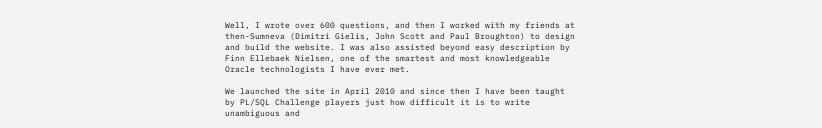Well, I wrote over 600 questions, and then I worked with my friends at then-Sumneva (Dimitri Gielis, John Scott and Paul Broughton) to design and build the website. I was also assisted beyond easy description by Finn Ellebaek Nielsen, one of the smartest and most knowledgeable Oracle technologists I have ever met.

We launched the site in April 2010 and since then I have been taught by PL/SQL Challenge players just how difficult it is to write unambiguous and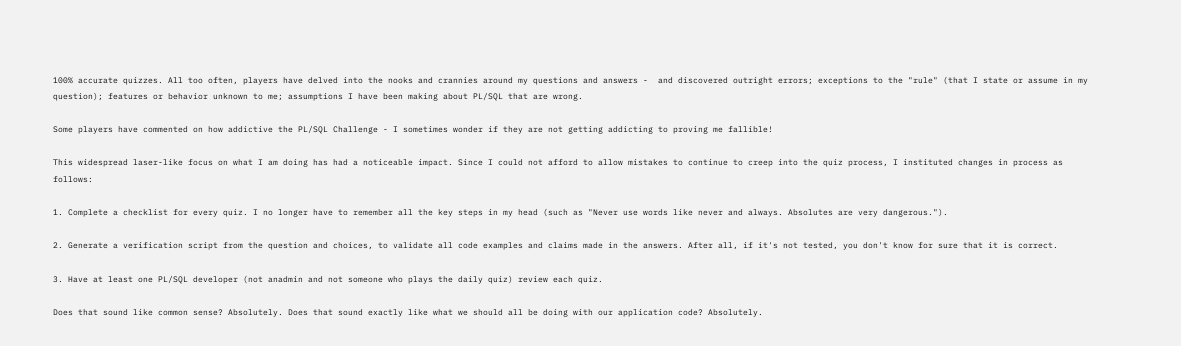100% accurate quizzes. All too often, players have delved into the nooks and crannies around my questions and answers -  and discovered outright errors; exceptions to the "rule" (that I state or assume in my question); features or behavior unknown to me; assumptions I have been making about PL/SQL that are wrong.

Some players have commented on how addictive the PL/SQL Challenge - I sometimes wonder if they are not getting addicting to proving me fallible!

This widespread laser-like focus on what I am doing has had a noticeable impact. Since I could not afford to allow mistakes to continue to creep into the quiz process, I instituted changes in process as follows:

1. Complete a checklist for every quiz. I no longer have to remember all the key steps in my head (such as "Never use words like never and always. Absolutes are very dangerous.").

2. Generate a verification script from the question and choices, to validate all code examples and claims made in the answers. After all, if it's not tested, you don't know for sure that it is correct.

3. Have at least one PL/SQL developer (not anadmin and not someone who plays the daily quiz) review each quiz.

Does that sound like common sense? Absolutely. Does that sound exactly like what we should all be doing with our application code? Absolutely.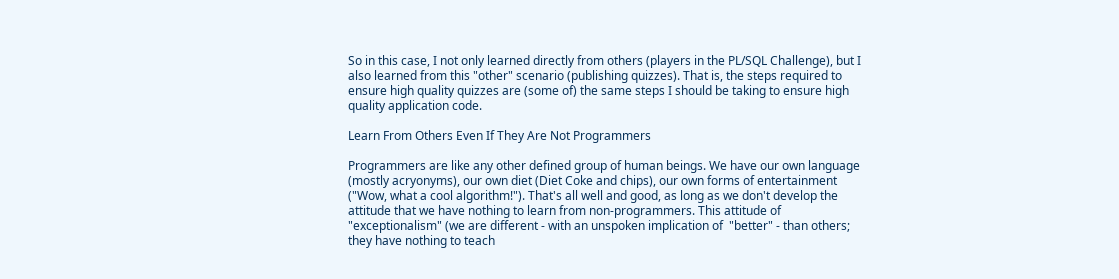So in this case, I not only learned directly from others (players in the PL/SQL Challenge), but I also learned from this "other" scenario (publishing quizzes). That is, the steps required to ensure high quality quizzes are (some of) the same steps I should be taking to ensure high quality application code.

Learn From Others Even If They Are Not Programmers

Programmers are like any other defined group of human beings. We have our own language (mostly acryonyms), our own diet (Diet Coke and chips), our own forms of entertainment ("Wow, what a cool algorithm!"). That's all well and good, as long as we don't develop the attitude that we have nothing to learn from non-programmers. This attitude of "exceptionalism" (we are different - with an unspoken implication of  "better" - than others; they have nothing to teach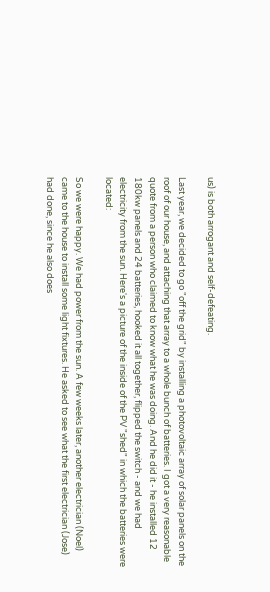us) is both arrogant and self-defeating.

Last year, we decided to go "off the grid" by installing a photovoltaic array of solar panels on the roof of our house, and attaching that array to a whole bunch of batteries. I got a very reasonable quote from a person who claimed to know what he was doing. And he did it - he installed 12 180kw panels and 24 batteries, hooked it all together, flipped the switch - and we had electricity from the sun. Here's a picture of the inside of the PV "shed" in which the batteries were located:

So we were happy. We had power from the sun. A few weeks later, another electrician (Noel) came to the house to install some light fixtures. He asked to see what the first electrician (Jose) had done, since he also does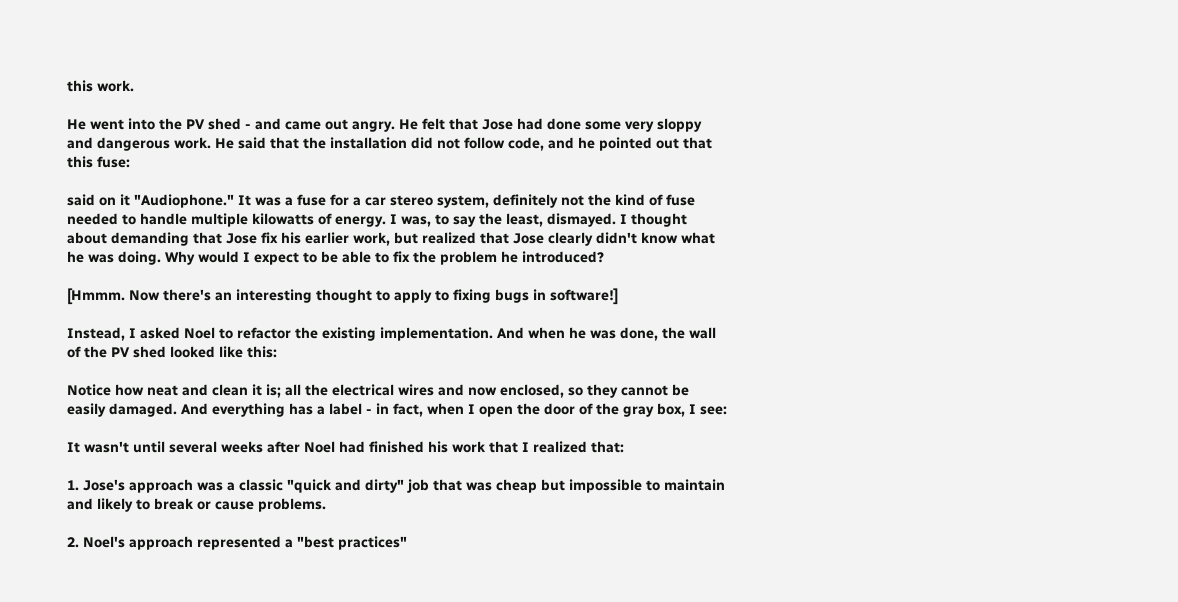this work.

He went into the PV shed - and came out angry. He felt that Jose had done some very sloppy and dangerous work. He said that the installation did not follow code, and he pointed out that this fuse:

said on it "Audiophone." It was a fuse for a car stereo system, definitely not the kind of fuse needed to handle multiple kilowatts of energy. I was, to say the least, dismayed. I thought about demanding that Jose fix his earlier work, but realized that Jose clearly didn't know what he was doing. Why would I expect to be able to fix the problem he introduced?

[Hmmm. Now there's an interesting thought to apply to fixing bugs in software!]

Instead, I asked Noel to refactor the existing implementation. And when he was done, the wall of the PV shed looked like this:

Notice how neat and clean it is; all the electrical wires and now enclosed, so they cannot be easily damaged. And everything has a label - in fact, when I open the door of the gray box, I see:

It wasn't until several weeks after Noel had finished his work that I realized that:

1. Jose's approach was a classic "quick and dirty" job that was cheap but impossible to maintain and likely to break or cause problems.

2. Noel's approach represented a "best practices"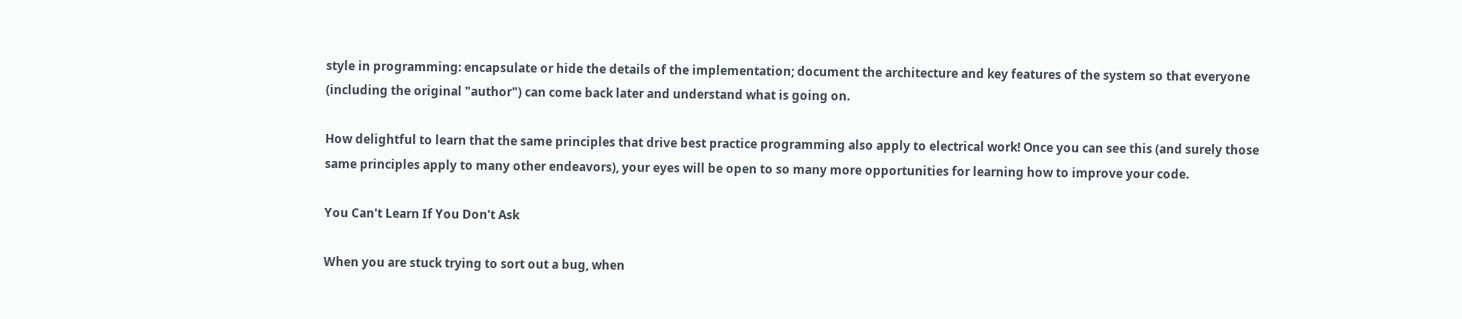style in programming: encapsulate or hide the details of the implementation; document the architecture and key features of the system so that everyone (including the original "author") can come back later and understand what is going on.

How delightful to learn that the same principles that drive best practice programming also apply to electrical work! Once you can see this (and surely those same principles apply to many other endeavors), your eyes will be open to so many more opportunities for learning how to improve your code.

You Can't Learn If You Don't Ask

When you are stuck trying to sort out a bug, when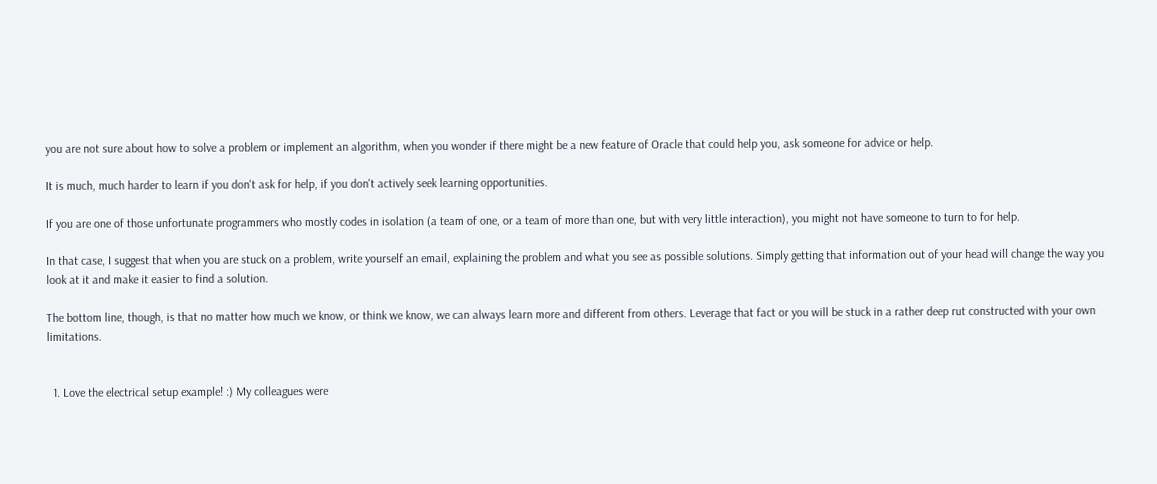you are not sure about how to solve a problem or implement an algorithm, when you wonder if there might be a new feature of Oracle that could help you, ask someone for advice or help.

It is much, much harder to learn if you don't ask for help, if you don't actively seek learning opportunities.

If you are one of those unfortunate programmers who mostly codes in isolation (a team of one, or a team of more than one, but with very little interaction), you might not have someone to turn to for help.

In that case, I suggest that when you are stuck on a problem, write yourself an email, explaining the problem and what you see as possible solutions. Simply getting that information out of your head will change the way you look at it and make it easier to find a solution.

The bottom line, though, is that no matter how much we know, or think we know, we can always learn more and different from others. Leverage that fact or you will be stuck in a rather deep rut constructed with your own limitations.


  1. Love the electrical setup example! :) My colleagues were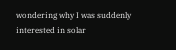wondering why I was suddenly interested in solar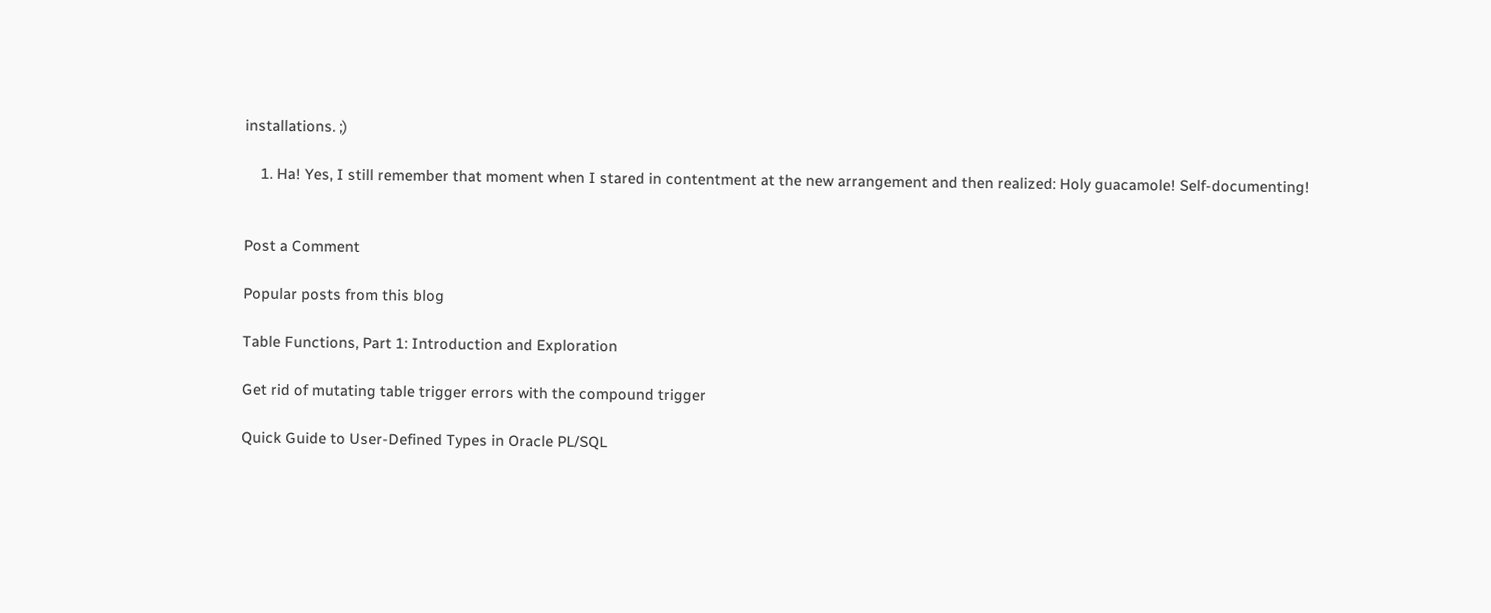installations. ;)

    1. Ha! Yes, I still remember that moment when I stared in contentment at the new arrangement and then realized: Holy guacamole! Self-documenting!


Post a Comment

Popular posts from this blog

Table Functions, Part 1: Introduction and Exploration

Get rid of mutating table trigger errors with the compound trigger

Quick Guide to User-Defined Types in Oracle PL/SQL